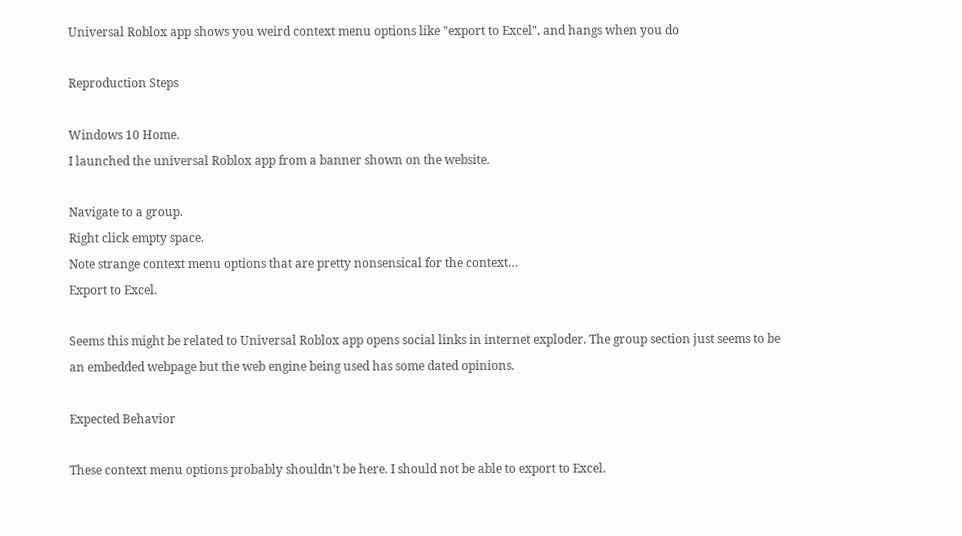Universal Roblox app shows you weird context menu options like "export to Excel", and hangs when you do

Reproduction Steps

Windows 10 Home.
I launched the universal Roblox app from a banner shown on the website.

Navigate to a group.
Right click empty space.
Note strange context menu options that are pretty nonsensical for the context…
Export to Excel.

Seems this might be related to Universal Roblox app opens social links in internet exploder. The group section just seems to be an embedded webpage but the web engine being used has some dated opinions.

Expected Behavior

These context menu options probably shouldn’t be here. I should not be able to export to Excel.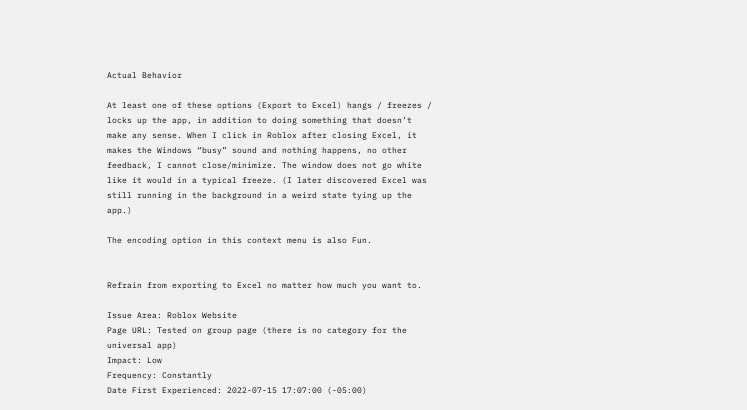Actual Behavior

At least one of these options (Export to Excel) hangs / freezes / locks up the app, in addition to doing something that doesn’t make any sense. When I click in Roblox after closing Excel, it makes the Windows “busy” sound and nothing happens, no other feedback, I cannot close/minimize. The window does not go white like it would in a typical freeze. (I later discovered Excel was still running in the background in a weird state tying up the app.)

The encoding option in this context menu is also Fun.


Refrain from exporting to Excel no matter how much you want to.

Issue Area: Roblox Website
Page URL: Tested on group page (there is no category for the universal app)
Impact: Low
Frequency: Constantly
Date First Experienced: 2022-07-15 17:07:00 (-05:00)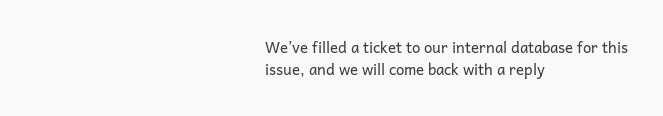We’ve filled a ticket to our internal database for this issue, and we will come back with a reply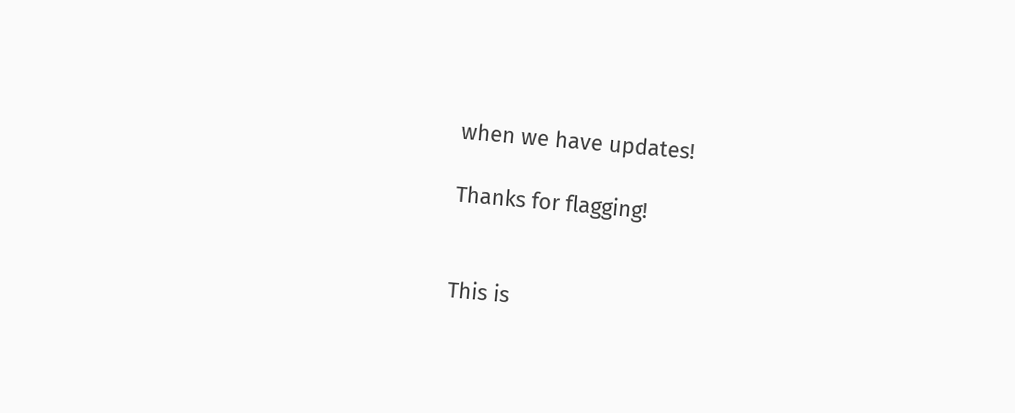when we have updates!

Thanks for flagging!


This is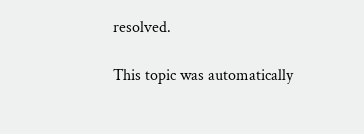resolved.

This topic was automatically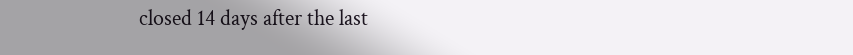closed 14 days after the last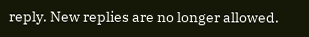reply. New replies are no longer allowed.